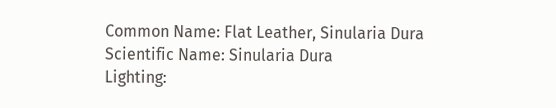Common Name: Flat Leather, Sinularia Dura
Scientific Name: Sinularia Dura
Lighting: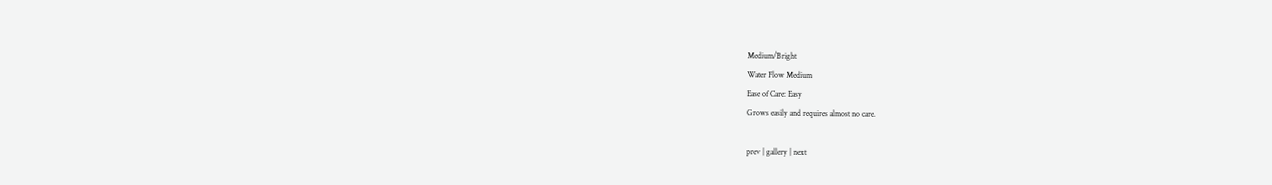Medium/Bright
Water Flow Medium
Ease of Care: Easy
Grows easily and requires almost no care.

prev | gallery | next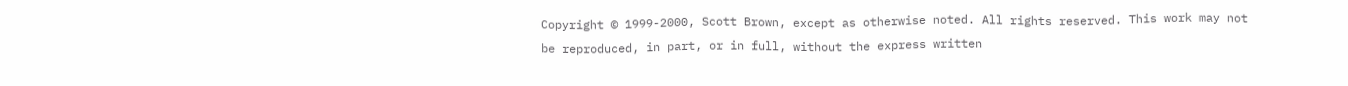Copyright © 1999-2000, Scott Brown, except as otherwise noted. All rights reserved. This work may not be reproduced, in part, or in full, without the express written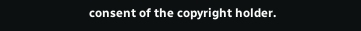consent of the copyright holder.